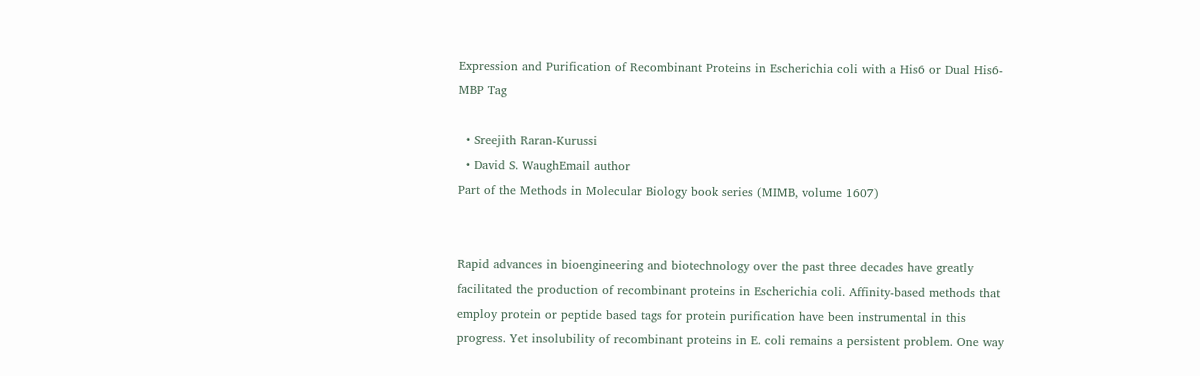Expression and Purification of Recombinant Proteins in Escherichia coli with a His6 or Dual His6-MBP Tag

  • Sreejith Raran-Kurussi
  • David S. WaughEmail author
Part of the Methods in Molecular Biology book series (MIMB, volume 1607)


Rapid advances in bioengineering and biotechnology over the past three decades have greatly facilitated the production of recombinant proteins in Escherichia coli. Affinity-based methods that employ protein or peptide based tags for protein purification have been instrumental in this progress. Yet insolubility of recombinant proteins in E. coli remains a persistent problem. One way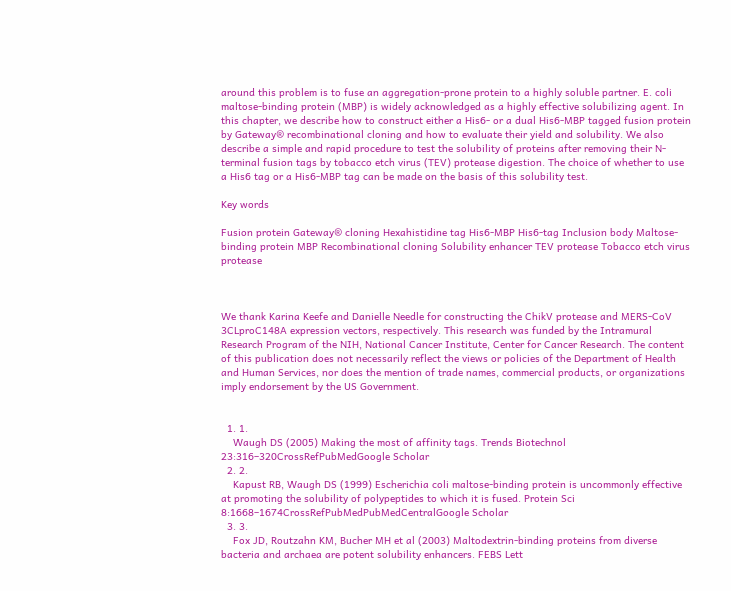around this problem is to fuse an aggregation-prone protein to a highly soluble partner. E. coli maltose-binding protein (MBP) is widely acknowledged as a highly effective solubilizing agent. In this chapter, we describe how to construct either a His6- or a dual His6-MBP tagged fusion protein by Gateway® recombinational cloning and how to evaluate their yield and solubility. We also describe a simple and rapid procedure to test the solubility of proteins after removing their N-terminal fusion tags by tobacco etch virus (TEV) protease digestion. The choice of whether to use a His6 tag or a His6-MBP tag can be made on the basis of this solubility test.

Key words

Fusion protein Gateway® cloning Hexahistidine tag His6-MBP His6-tag Inclusion body Maltose-binding protein MBP Recombinational cloning Solubility enhancer TEV protease Tobacco etch virus protease



We thank Karina Keefe and Danielle Needle for constructing the ChikV protease and MERS-CoV 3CLproC148A expression vectors, respectively. This research was funded by the Intramural Research Program of the NIH, National Cancer Institute, Center for Cancer Research. The content of this publication does not necessarily reflect the views or policies of the Department of Health and Human Services, nor does the mention of trade names, commercial products, or organizations imply endorsement by the US Government.


  1. 1.
    Waugh DS (2005) Making the most of affinity tags. Trends Biotechnol 23:316–320CrossRefPubMedGoogle Scholar
  2. 2.
    Kapust RB, Waugh DS (1999) Escherichia coli maltose-binding protein is uncommonly effective at promoting the solubility of polypeptides to which it is fused. Protein Sci 8:1668–1674CrossRefPubMedPubMedCentralGoogle Scholar
  3. 3.
    Fox JD, Routzahn KM, Bucher MH et al (2003) Maltodextrin-binding proteins from diverse bacteria and archaea are potent solubility enhancers. FEBS Lett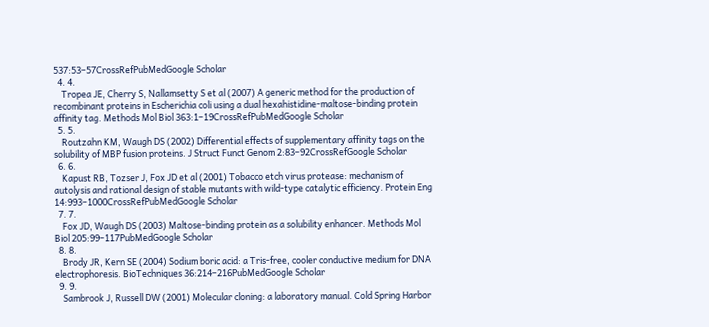537:53–57CrossRefPubMedGoogle Scholar
  4. 4.
    Tropea JE, Cherry S, Nallamsetty S et al (2007) A generic method for the production of recombinant proteins in Escherichia coli using a dual hexahistidine-maltose-binding protein affinity tag. Methods Mol Biol 363:1–19CrossRefPubMedGoogle Scholar
  5. 5.
    Routzahn KM, Waugh DS (2002) Differential effects of supplementary affinity tags on the solubility of MBP fusion proteins. J Struct Funct Genom 2:83–92CrossRefGoogle Scholar
  6. 6.
    Kapust RB, Tozser J, Fox JD et al (2001) Tobacco etch virus protease: mechanism of autolysis and rational design of stable mutants with wild-type catalytic efficiency. Protein Eng 14:993–1000CrossRefPubMedGoogle Scholar
  7. 7.
    Fox JD, Waugh DS (2003) Maltose-binding protein as a solubility enhancer. Methods Mol Biol 205:99–117PubMedGoogle Scholar
  8. 8.
    Brody JR, Kern SE (2004) Sodium boric acid: a Tris-free, cooler conductive medium for DNA electrophoresis. BioTechniques 36:214–216PubMedGoogle Scholar
  9. 9.
    Sambrook J, Russell DW (2001) Molecular cloning: a laboratory manual. Cold Spring Harbor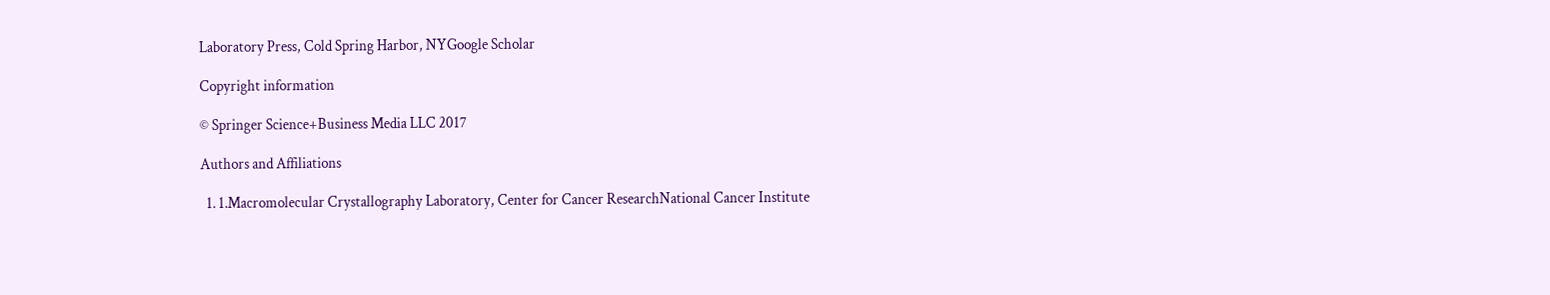Laboratory Press, Cold Spring Harbor, NYGoogle Scholar

Copyright information

© Springer Science+Business Media LLC 2017

Authors and Affiliations

  1. 1.Macromolecular Crystallography Laboratory, Center for Cancer ResearchNational Cancer Institute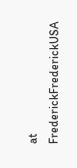at FrederickFrederickUSA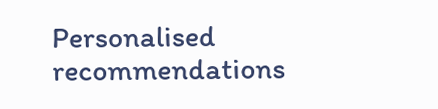Personalised recommendations